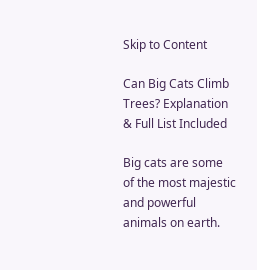Skip to Content

Can Big Cats Climb Trees? Explanation & Full List Included

Big cats are some of the most majestic and powerful animals on earth.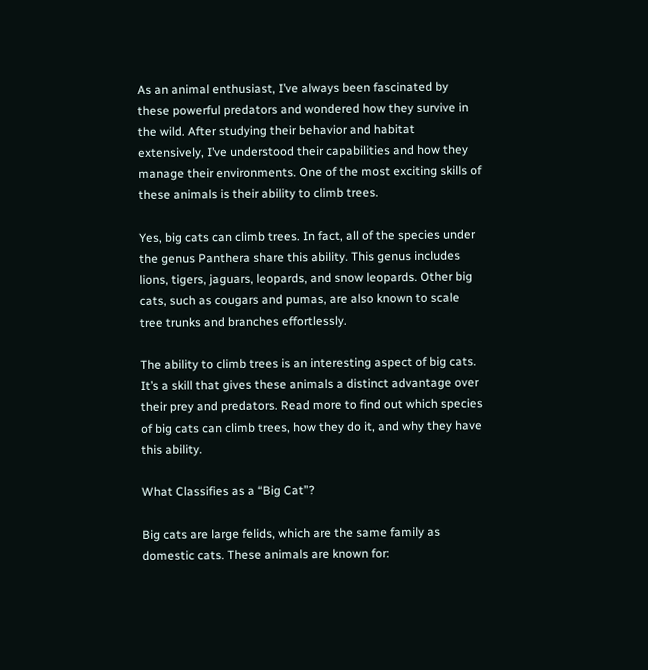As an animal enthusiast, I’ve always been fascinated by these powerful predators and wondered how they survive in the wild. After studying their behavior and habitat extensively, I’ve understood their capabilities and how they manage their environments. One of the most exciting skills of these animals is their ability to climb trees.

Yes, big cats can climb trees. In fact, all of the species under the genus Panthera share this ability. This genus includes lions, tigers, jaguars, leopards, and snow leopards. Other big cats, such as cougars and pumas, are also known to scale tree trunks and branches effortlessly.

The ability to climb trees is an interesting aspect of big cats. It’s a skill that gives these animals a distinct advantage over their prey and predators. Read more to find out which species of big cats can climb trees, how they do it, and why they have this ability.

What Classifies as a “Big Cat”?

Big cats are large felids, which are the same family as domestic cats. These animals are known for: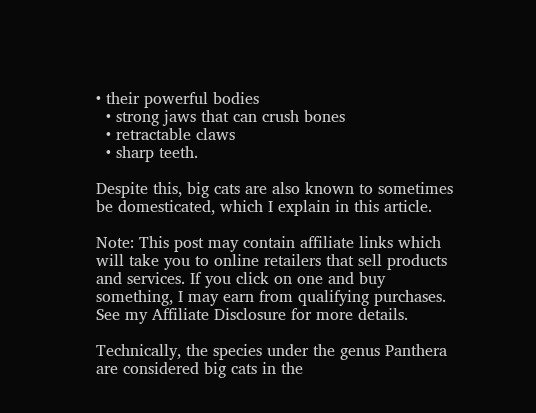• their powerful bodies
  • strong jaws that can crush bones
  • retractable claws
  • sharp teeth.

Despite this, big cats are also known to sometimes be domesticated, which I explain in this article.

Note: This post may contain affiliate links which will take you to online retailers that sell products and services. If you click on one and buy something, I may earn from qualifying purchases. See my Affiliate Disclosure for more details.

Technically, the species under the genus Panthera are considered big cats in the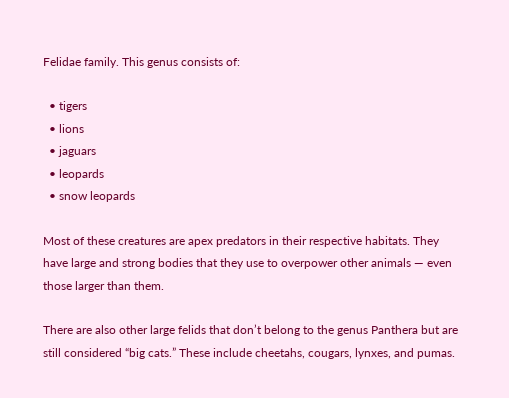Felidae family. This genus consists of:

  • tigers
  • lions
  • jaguars
  • leopards
  • snow leopards

Most of these creatures are apex predators in their respective habitats. They have large and strong bodies that they use to overpower other animals — even those larger than them.

There are also other large felids that don’t belong to the genus Panthera but are still considered “big cats.” These include cheetahs, cougars, lynxes, and pumas.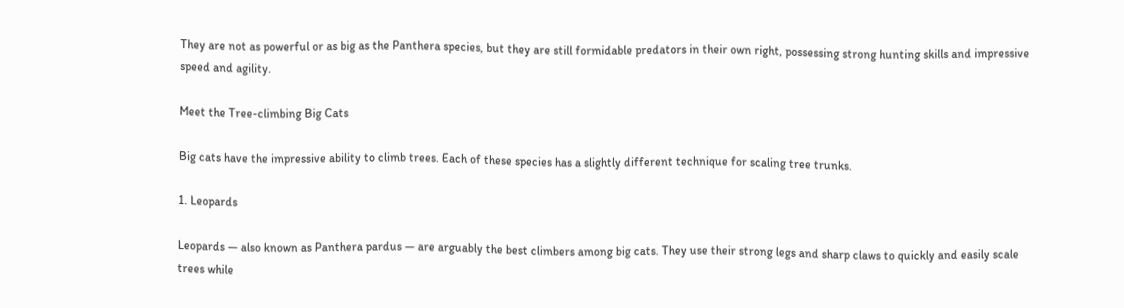They are not as powerful or as big as the Panthera species, but they are still formidable predators in their own right, possessing strong hunting skills and impressive speed and agility.

Meet the Tree-climbing Big Cats

Big cats have the impressive ability to climb trees. Each of these species has a slightly different technique for scaling tree trunks.

1. Leopards

Leopards — also known as Panthera pardus — are arguably the best climbers among big cats. They use their strong legs and sharp claws to quickly and easily scale trees while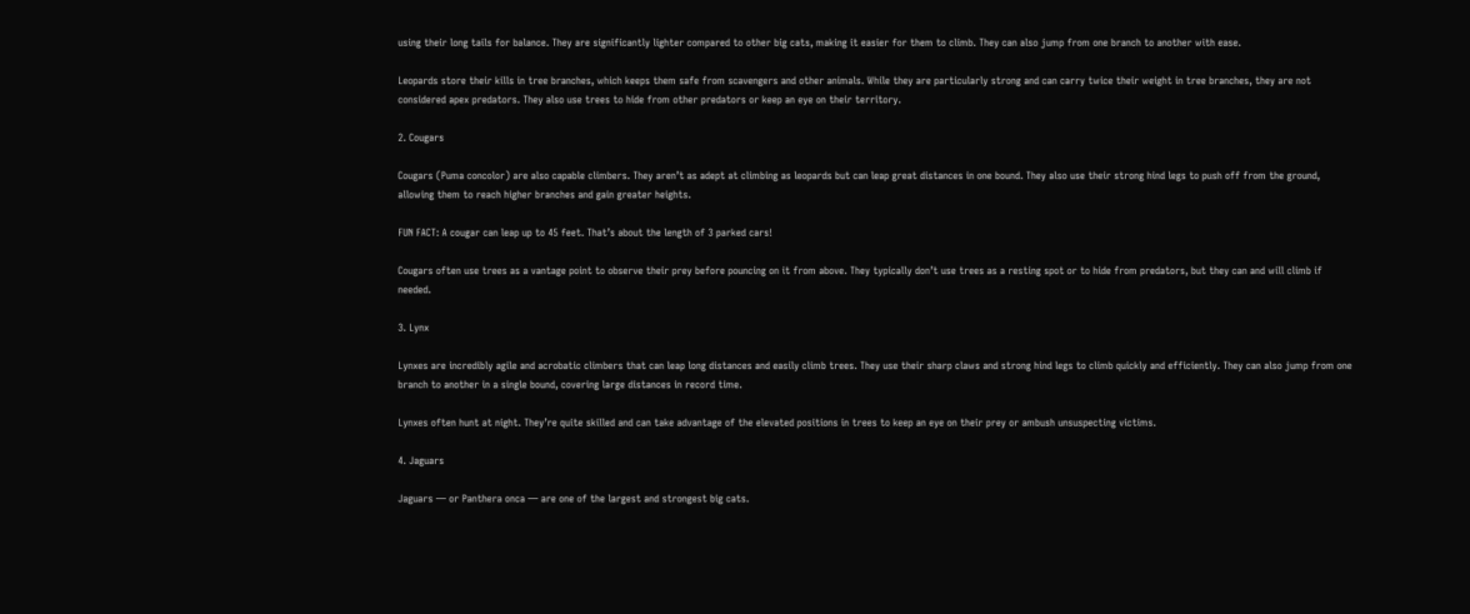using their long tails for balance. They are significantly lighter compared to other big cats, making it easier for them to climb. They can also jump from one branch to another with ease.

Leopards store their kills in tree branches, which keeps them safe from scavengers and other animals. While they are particularly strong and can carry twice their weight in tree branches, they are not considered apex predators. They also use trees to hide from other predators or keep an eye on their territory.

2. Cougars

Cougars (Puma concolor) are also capable climbers. They aren’t as adept at climbing as leopards but can leap great distances in one bound. They also use their strong hind legs to push off from the ground, allowing them to reach higher branches and gain greater heights.

FUN FACT: A cougar can leap up to 45 feet. That’s about the length of 3 parked cars!

Cougars often use trees as a vantage point to observe their prey before pouncing on it from above. They typically don’t use trees as a resting spot or to hide from predators, but they can and will climb if needed.

3. Lynx

Lynxes are incredibly agile and acrobatic climbers that can leap long distances and easily climb trees. They use their sharp claws and strong hind legs to climb quickly and efficiently. They can also jump from one branch to another in a single bound, covering large distances in record time.

Lynxes often hunt at night. They’re quite skilled and can take advantage of the elevated positions in trees to keep an eye on their prey or ambush unsuspecting victims.

4. Jaguars

Jaguars — or Panthera onca — are one of the largest and strongest big cats.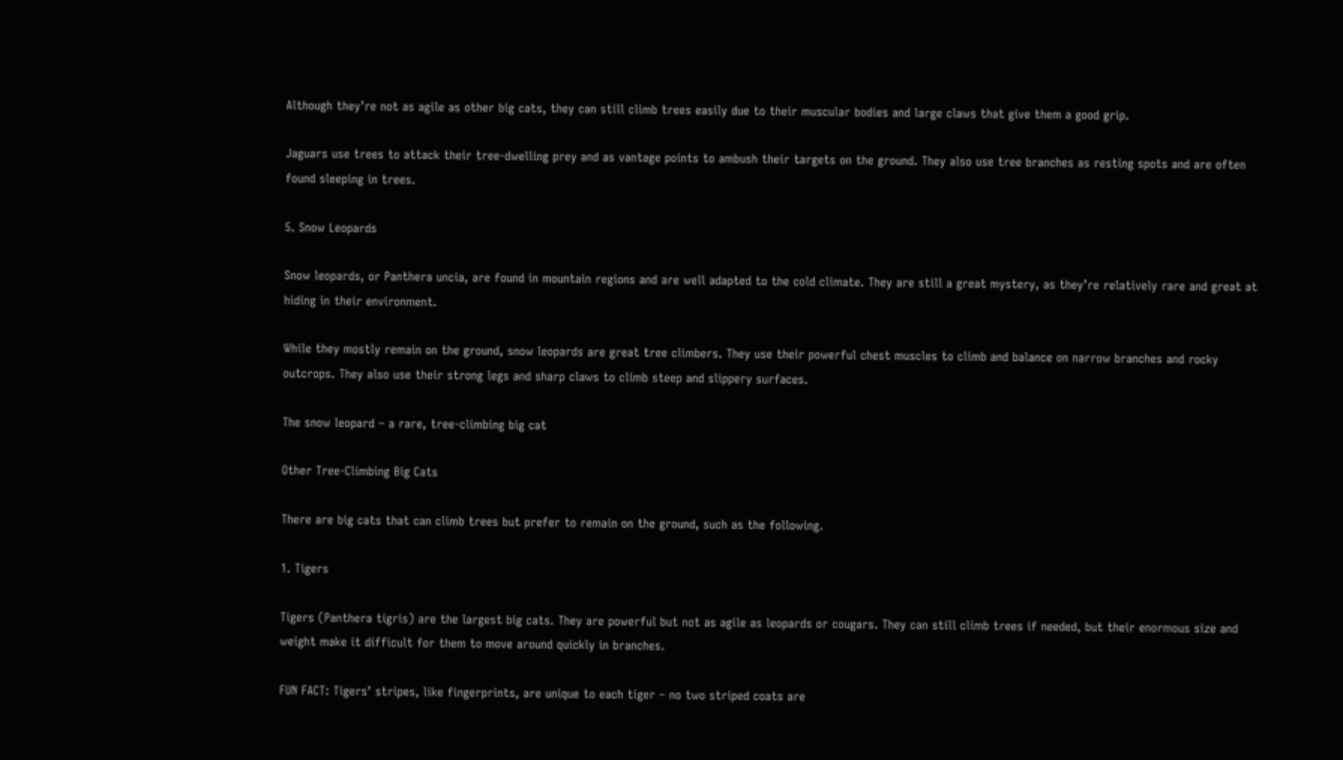Although they’re not as agile as other big cats, they can still climb trees easily due to their muscular bodies and large claws that give them a good grip.

Jaguars use trees to attack their tree-dwelling prey and as vantage points to ambush their targets on the ground. They also use tree branches as resting spots and are often found sleeping in trees.

5. Snow Leopards

Snow leopards, or Panthera uncia, are found in mountain regions and are well adapted to the cold climate. They are still a great mystery, as they’re relatively rare and great at hiding in their environment.

While they mostly remain on the ground, snow leopards are great tree climbers. They use their powerful chest muscles to climb and balance on narrow branches and rocky outcrops. They also use their strong legs and sharp claws to climb steep and slippery surfaces.

The snow leopard – a rare, tree-climbing big cat

Other Tree-Climbing Big Cats

There are big cats that can climb trees but prefer to remain on the ground, such as the following.

1. Tigers

Tigers (Panthera tigris) are the largest big cats. They are powerful but not as agile as leopards or cougars. They can still climb trees if needed, but their enormous size and weight make it difficult for them to move around quickly in branches.

FUN FACT: Tigers’ stripes, like fingerprints, are unique to each tiger – no two striped coats are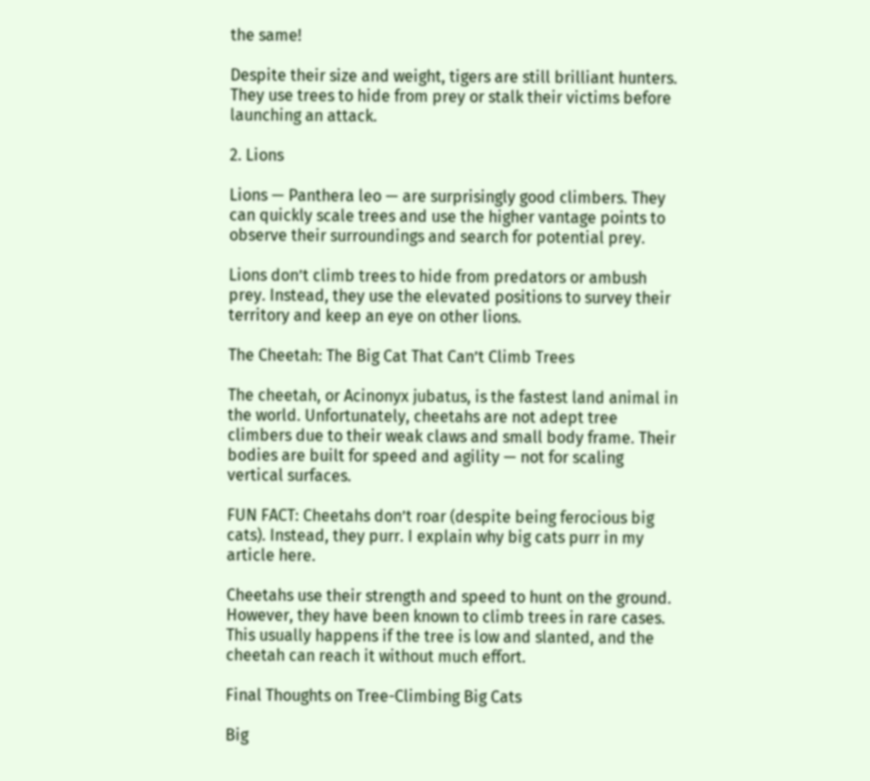the same!

Despite their size and weight, tigers are still brilliant hunters. They use trees to hide from prey or stalk their victims before launching an attack.

2. Lions

Lions — Panthera leo — are surprisingly good climbers. They can quickly scale trees and use the higher vantage points to observe their surroundings and search for potential prey.

Lions don’t climb trees to hide from predators or ambush prey. Instead, they use the elevated positions to survey their territory and keep an eye on other lions.

The Cheetah: The Big Cat That Can’t Climb Trees

The cheetah, or Acinonyx jubatus, is the fastest land animal in the world. Unfortunately, cheetahs are not adept tree climbers due to their weak claws and small body frame. Their bodies are built for speed and agility — not for scaling vertical surfaces.

FUN FACT: Cheetahs don’t roar (despite being ferocious big cats). Instead, they purr. I explain why big cats purr in my article here.

Cheetahs use their strength and speed to hunt on the ground. However, they have been known to climb trees in rare cases. This usually happens if the tree is low and slanted, and the cheetah can reach it without much effort.

Final Thoughts on Tree-Climbing Big Cats

Big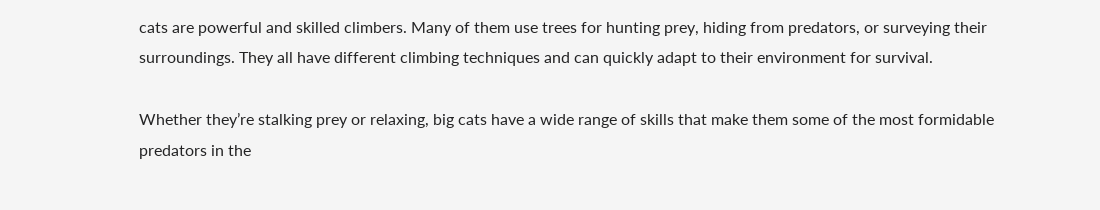cats are powerful and skilled climbers. Many of them use trees for hunting prey, hiding from predators, or surveying their surroundings. They all have different climbing techniques and can quickly adapt to their environment for survival.

Whether they’re stalking prey or relaxing, big cats have a wide range of skills that make them some of the most formidable predators in the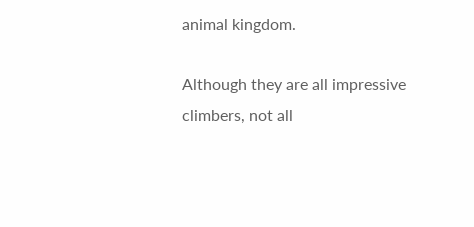animal kingdom.

Although they are all impressive climbers, not all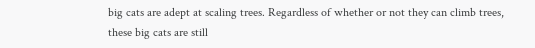big cats are adept at scaling trees. Regardless of whether or not they can climb trees, these big cats are still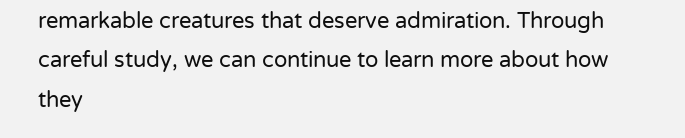remarkable creatures that deserve admiration. Through careful study, we can continue to learn more about how they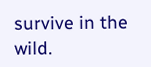survive in the wild.